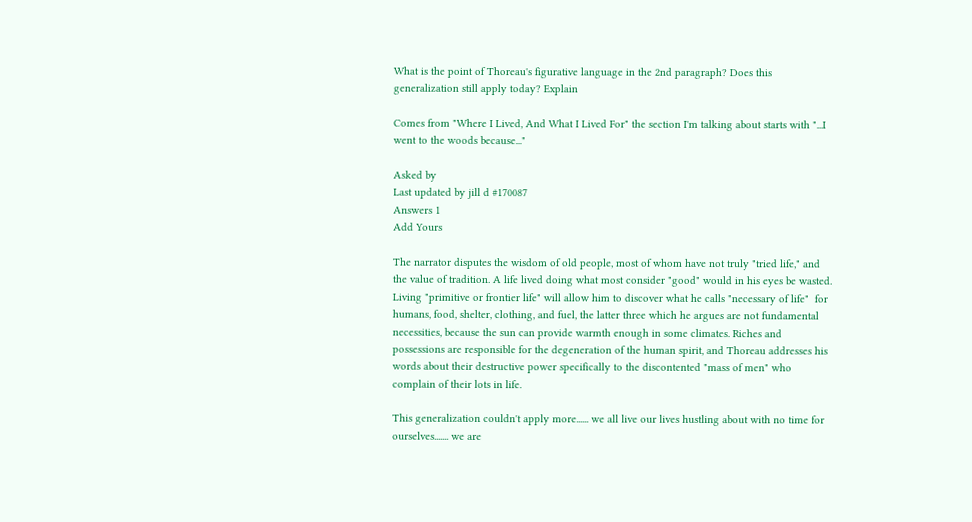What is the point of Thoreau's figurative language in the 2nd paragraph? Does this generalization still apply today? Explain

Comes from "Where I Lived, And What I Lived For" the section I'm talking about starts with "...I went to the woods because..."

Asked by
Last updated by jill d #170087
Answers 1
Add Yours

The narrator disputes the wisdom of old people, most of whom have not truly "tried life," and the value of tradition. A life lived doing what most consider "good" would in his eyes be wasted. Living "primitive or frontier life" will allow him to discover what he calls "necessary of life"  for humans, food, shelter, clothing, and fuel, the latter three which he argues are not fundamental necessities, because the sun can provide warmth enough in some climates. Riches and possessions are responsible for the degeneration of the human spirit, and Thoreau addresses his words about their destructive power specifically to the discontented "mass of men" who complain of their lots in life.

This generalization couldn't apply more...... we all live our lives hustling about with no time for ourselves....... we are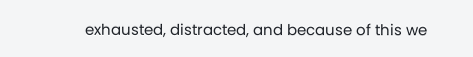exhausted, distracted, and because of this we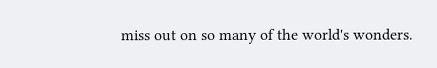miss out on so many of the world's wonders.